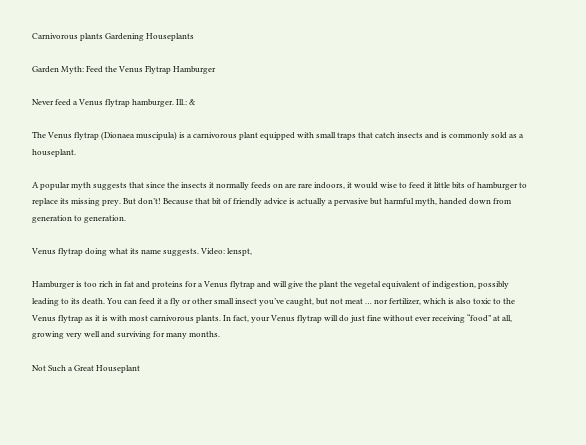Carnivorous plants Gardening Houseplants

Garden Myth: Feed the Venus Flytrap Hamburger

Never feed a Venus flytrap hamburger. Ill.: &

The Venus flytrap (Dionaea muscipula) is a carnivorous plant equipped with small traps that catch insects and is commonly sold as a houseplant.

A popular myth suggests that since the insects it normally feeds on are rare indoors, it would wise to feed it little bits of hamburger to replace its missing prey. But don’t! Because that bit of friendly advice is actually a pervasive but harmful myth, handed down from generation to generation.

Venus flytrap doing what its name suggests. Video: lenspt,

Hamburger is too rich in fat and proteins for a Venus flytrap and will give the plant the vegetal equivalent of indigestion, possibly leading to its death. You can feed it a fly or other small insect you’ve caught, but not meat … nor fertilizer, which is also toxic to the Venus flytrap as it is with most carnivorous plants. In fact, your Venus flytrap will do just fine without ever receiving “food” at all, growing very well and surviving for many months.

Not Such a Great Houseplant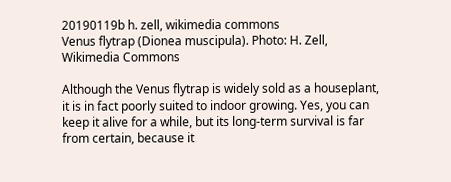20190119b h. zell, wikimedia commons
Venus flytrap (Dionea muscipula). Photo: H. Zell, Wikimedia Commons

Although the Venus flytrap is widely sold as a houseplant, it is in fact poorly suited to indoor growing. Yes, you can keep it alive for a while, but its long-term survival is far from certain, because it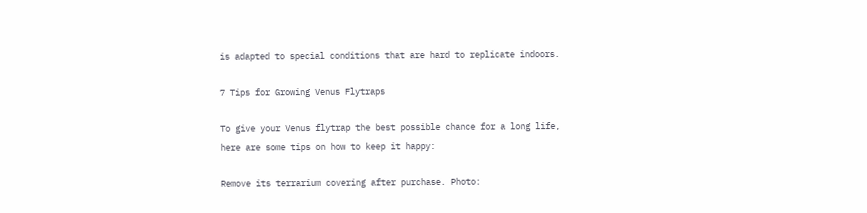is adapted to special conditions that are hard to replicate indoors.

7 Tips for Growing Venus Flytraps

To give your Venus flytrap the best possible chance for a long life, here are some tips on how to keep it happy:

Remove its terrarium covering after purchase. Photo: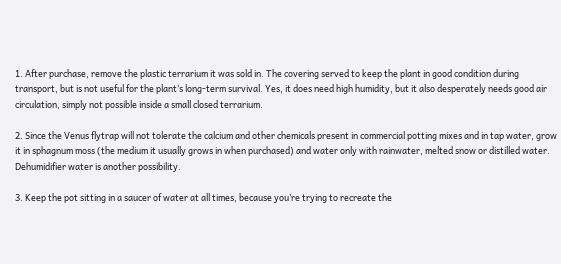1. After purchase, remove the plastic terrarium it was sold in. The covering served to keep the plant in good condition during transport, but is not useful for the plant’s long-term survival. Yes, it does need high humidity, but it also desperately needs good air circulation, simply not possible inside a small closed terrarium.

2. Since the Venus flytrap will not tolerate the calcium and other chemicals present in commercial potting mixes and in tap water, grow it in sphagnum moss (the medium it usually grows in when purchased) and water only with rainwater, melted snow or distilled water. Dehumidifier water is another possibility.

3. Keep the pot sitting in a saucer of water at all times, because you’re trying to recreate the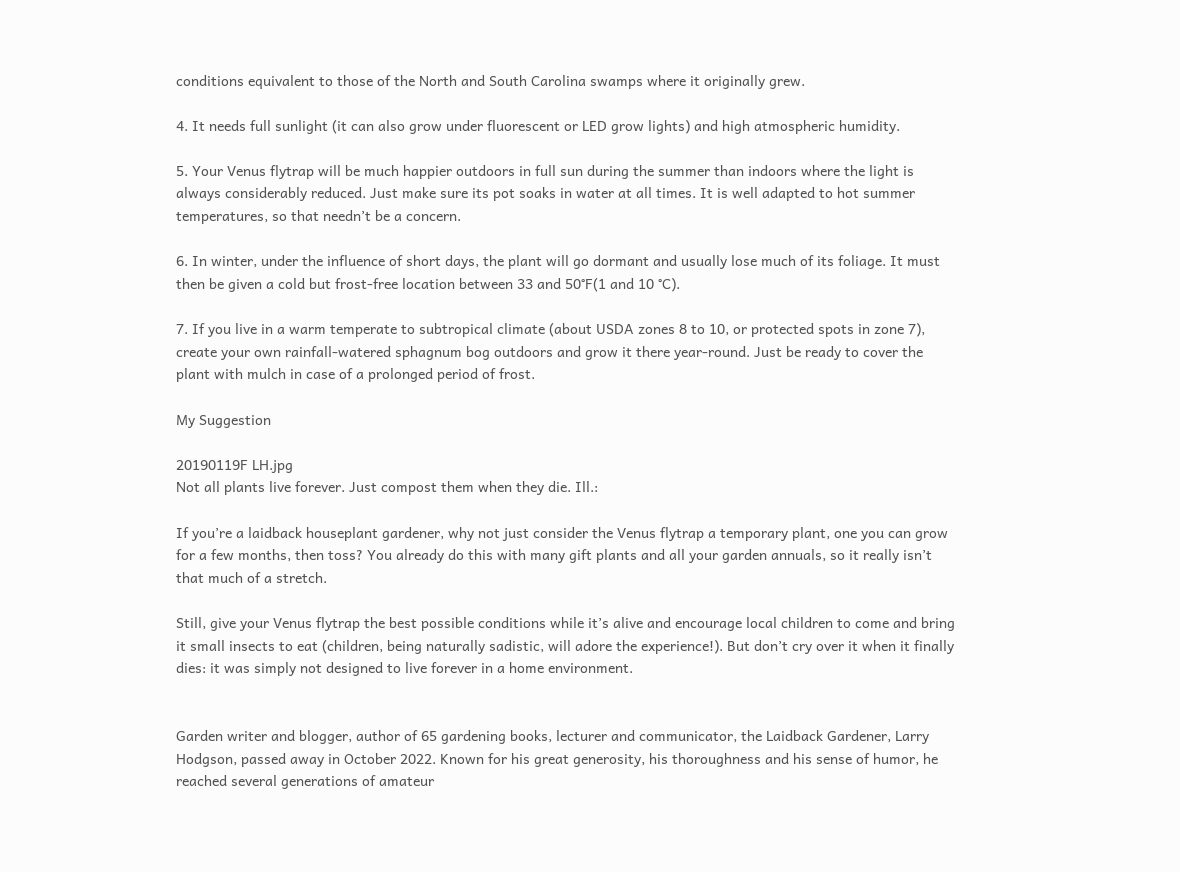conditions equivalent to those of the North and South Carolina swamps where it originally grew.

4. It needs full sunlight (it can also grow under fluorescent or LED grow lights) and high atmospheric humidity.

5. Your Venus flytrap will be much happier outdoors in full sun during the summer than indoors where the light is always considerably reduced. Just make sure its pot soaks in water at all times. It is well adapted to hot summer temperatures, so that needn’t be a concern.

6. In winter, under the influence of short days, the plant will go dormant and usually lose much of its foliage. It must then be given a cold but frost-free location between 33 and 50°F(1 and 10 °C).

7. If you live in a warm temperate to subtropical climate (about USDA zones 8 to 10, or protected spots in zone 7), create your own rainfall-watered sphagnum bog outdoors and grow it there year-round. Just be ready to cover the plant with mulch in case of a prolonged period of frost.

My Suggestion

20190119F LH.jpg
Not all plants live forever. Just compost them when they die. Ill.:

If you’re a laidback houseplant gardener, why not just consider the Venus flytrap a temporary plant, one you can grow for a few months, then toss? You already do this with many gift plants and all your garden annuals, so it really isn’t that much of a stretch.

Still, give your Venus flytrap the best possible conditions while it’s alive and encourage local children to come and bring it small insects to eat (children, being naturally sadistic, will adore the experience!). But don’t cry over it when it finally dies: it was simply not designed to live forever in a home environment.


Garden writer and blogger, author of 65 gardening books, lecturer and communicator, the Laidback Gardener, Larry Hodgson, passed away in October 2022. Known for his great generosity, his thoroughness and his sense of humor, he reached several generations of amateur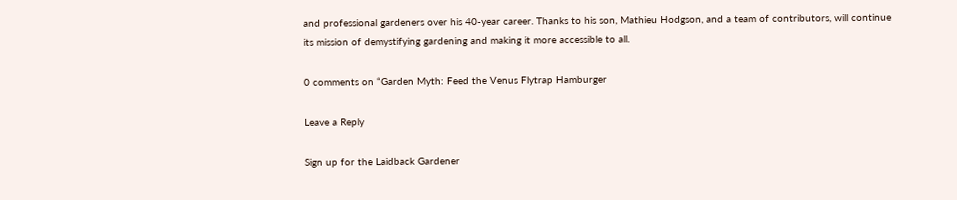and professional gardeners over his 40-year career. Thanks to his son, Mathieu Hodgson, and a team of contributors, will continue its mission of demystifying gardening and making it more accessible to all.

0 comments on “Garden Myth: Feed the Venus Flytrap Hamburger

Leave a Reply

Sign up for the Laidback Gardener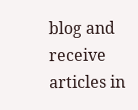blog and receive articles in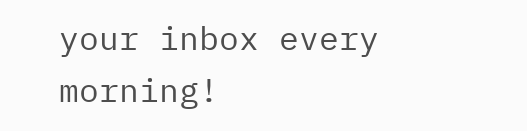your inbox every morning!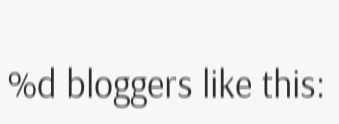%d bloggers like this: